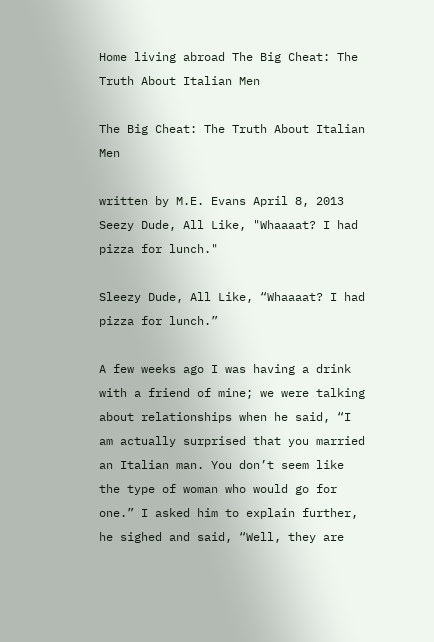Home living abroad The Big Cheat: The Truth About Italian Men

The Big Cheat: The Truth About Italian Men

written by M.E. Evans April 8, 2013
Seezy Dude, All Like, "Whaaaat? I had pizza for lunch."

Sleezy Dude, All Like, “Whaaaat? I had pizza for lunch.”

A few weeks ago I was having a drink with a friend of mine; we were talking about relationships when he said, “I am actually surprised that you married an Italian man. You don’t seem like the type of woman who would go for one.” I asked him to explain further, he sighed and said, “Well, they are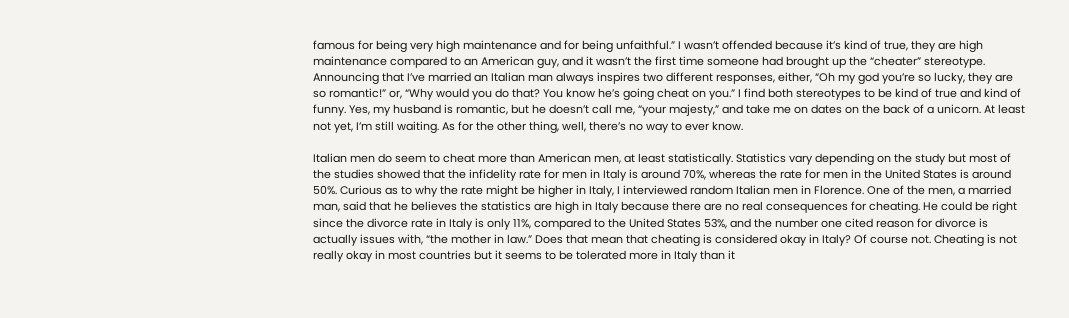famous for being very high maintenance and for being unfaithful.” I wasn’t offended because it’s kind of true, they are high maintenance compared to an American guy, and it wasn’t the first time someone had brought up the “cheater” stereotype. Announcing that I’ve married an Italian man always inspires two different responses, either, “Oh my god you’re so lucky, they are so romantic!” or, “Why would you do that? You know he’s going cheat on you.” I find both stereotypes to be kind of true and kind of funny. Yes, my husband is romantic, but he doesn’t call me, “your majesty,” and take me on dates on the back of a unicorn. At least not yet, I’m still waiting. As for the other thing, well, there’s no way to ever know.

Italian men do seem to cheat more than American men, at least statistically. Statistics vary depending on the study but most of the studies showed that the infidelity rate for men in Italy is around 70%, whereas the rate for men in the United States is around 50%. Curious as to why the rate might be higher in Italy, I interviewed random Italian men in Florence. One of the men, a married man, said that he believes the statistics are high in Italy because there are no real consequences for cheating. He could be right since the divorce rate in Italy is only 11%, compared to the United States 53%, and the number one cited reason for divorce is actually issues with, “the mother in law.” Does that mean that cheating is considered okay in Italy? Of course not. Cheating is not really okay in most countries but it seems to be tolerated more in Italy than it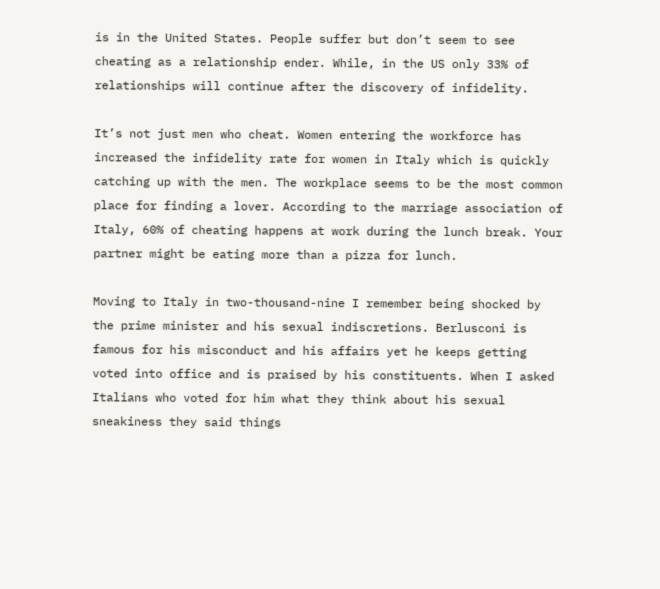is in the United States. People suffer but don’t seem to see cheating as a relationship ender. While, in the US only 33% of relationships will continue after the discovery of infidelity.

It’s not just men who cheat. Women entering the workforce has increased the infidelity rate for women in Italy which is quickly catching up with the men. The workplace seems to be the most common place for finding a lover. According to the marriage association of Italy, 60% of cheating happens at work during the lunch break. Your partner might be eating more than a pizza for lunch.

Moving to Italy in two-thousand-nine I remember being shocked by the prime minister and his sexual indiscretions. Berlusconi is famous for his misconduct and his affairs yet he keeps getting voted into office and is praised by his constituents. When I asked Italians who voted for him what they think about his sexual sneakiness they said things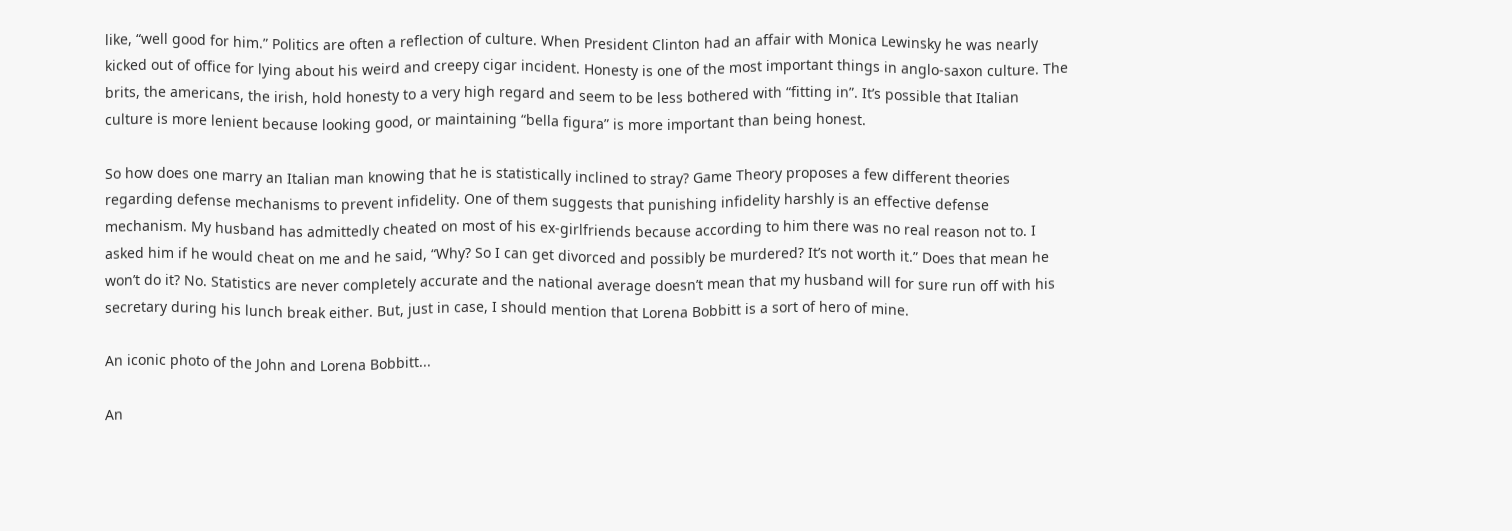like, “well good for him.” Politics are often a reflection of culture. When President Clinton had an affair with Monica Lewinsky he was nearly kicked out of office for lying about his weird and creepy cigar incident. Honesty is one of the most important things in anglo-saxon culture. The brits, the americans, the irish, hold honesty to a very high regard and seem to be less bothered with “fitting in”. It’s possible that Italian culture is more lenient because looking good, or maintaining “bella figura” is more important than being honest.

So how does one marry an Italian man knowing that he is statistically inclined to stray? Game Theory proposes a few different theories regarding defense mechanisms to prevent infidelity. One of them suggests that punishing infidelity harshly is an effective defense mechanism. My husband has admittedly cheated on most of his ex-girlfriends because according to him there was no real reason not to. I asked him if he would cheat on me and he said, “Why? So I can get divorced and possibly be murdered? It’s not worth it.” Does that mean he won’t do it? No. Statistics are never completely accurate and the national average doesn’t mean that my husband will for sure run off with his secretary during his lunch break either. But, just in case, I should mention that Lorena Bobbitt is a sort of hero of mine.

An iconic photo of the John and Lorena Bobbitt...

An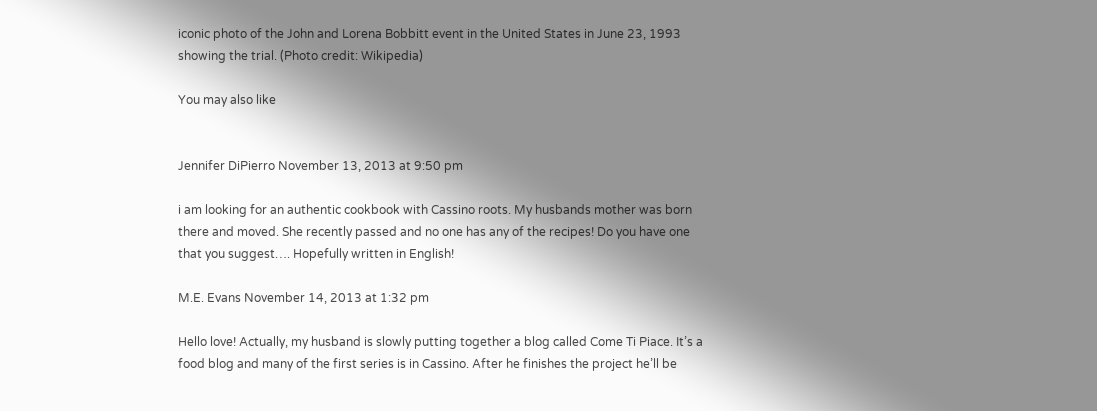iconic photo of the John and Lorena Bobbitt event in the United States in June 23, 1993 showing the trial. (Photo credit: Wikipedia)

You may also like


Jennifer DiPierro November 13, 2013 at 9:50 pm

i am looking for an authentic cookbook with Cassino roots. My husbands mother was born there and moved. She recently passed and no one has any of the recipes! Do you have one that you suggest…. Hopefully written in English!

M.E. Evans November 14, 2013 at 1:32 pm

Hello love! Actually, my husband is slowly putting together a blog called Come Ti Piace. It’s a food blog and many of the first series is in Cassino. After he finishes the project he’ll be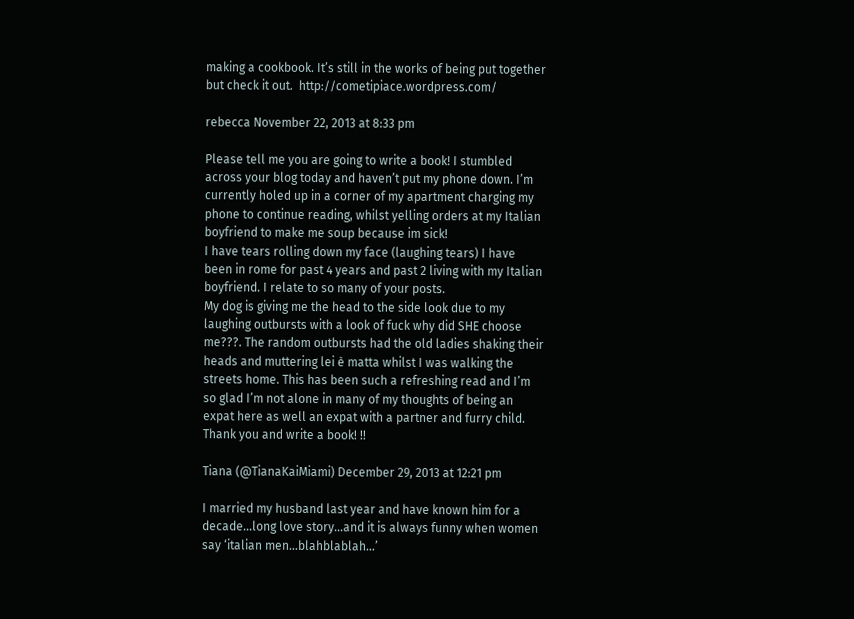making a cookbook. It’s still in the works of being put together but check it out.  http://cometipiace.wordpress.com/

rebecca November 22, 2013 at 8:33 pm

Please tell me you are going to write a book! I stumbled across your blog today and haven’t put my phone down. I’m currently holed up in a corner of my apartment charging my phone to continue reading, whilst yelling orders at my Italian boyfriend to make me soup because im sick!
I have tears rolling down my face (laughing tears) I have been in rome for past 4 years and past 2 living with my Italian boyfriend. I relate to so many of your posts.
My dog is giving me the head to the side look due to my laughing outbursts with a look of fuck why did SHE choose me???. The random outbursts had the old ladies shaking their heads and muttering lei è matta whilst I was walking the streets home. This has been such a refreshing read and I’m so glad I’m not alone in many of my thoughts of being an expat here as well an expat with a partner and furry child.
Thank you and write a book! !!

Tiana (@TianaKaiMiami) December 29, 2013 at 12:21 pm

I married my husband last year and have known him for a decade…long love story…and it is always funny when women say ‘italian men…blahblablah…’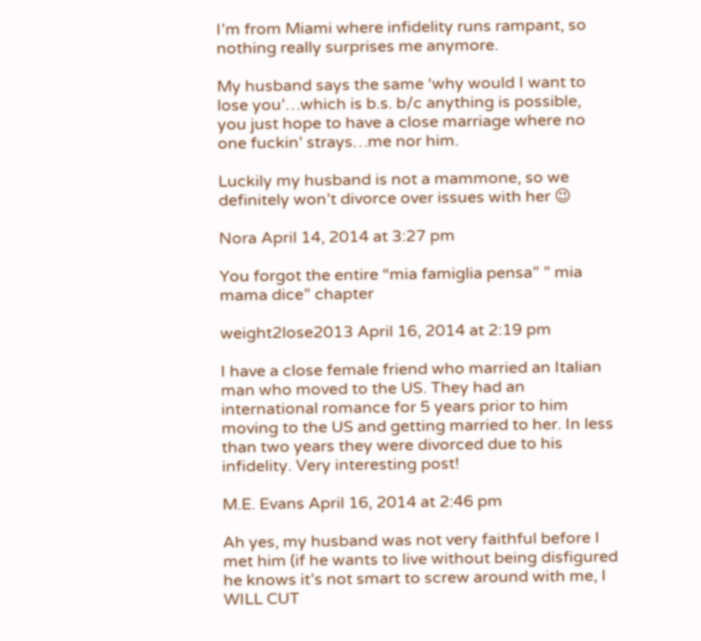I’m from Miami where infidelity runs rampant, so nothing really surprises me anymore.

My husband says the same ‘why would I want to lose you’…which is b.s. b/c anything is possible, you just hope to have a close marriage where no one fuckin’ strays…me nor him.

Luckily my husband is not a mammone, so we definitely won’t divorce over issues with her 😉

Nora April 14, 2014 at 3:27 pm

You forgot the entire “mia famiglia pensa” ” mia mama dice” chapter

weight2lose2013 April 16, 2014 at 2:19 pm

I have a close female friend who married an Italian man who moved to the US. They had an international romance for 5 years prior to him moving to the US and getting married to her. In less than two years they were divorced due to his infidelity. Very interesting post!

M.E. Evans April 16, 2014 at 2:46 pm

Ah yes, my husband was not very faithful before I met him (if he wants to live without being disfigured he knows it’s not smart to screw around with me, I WILL CUT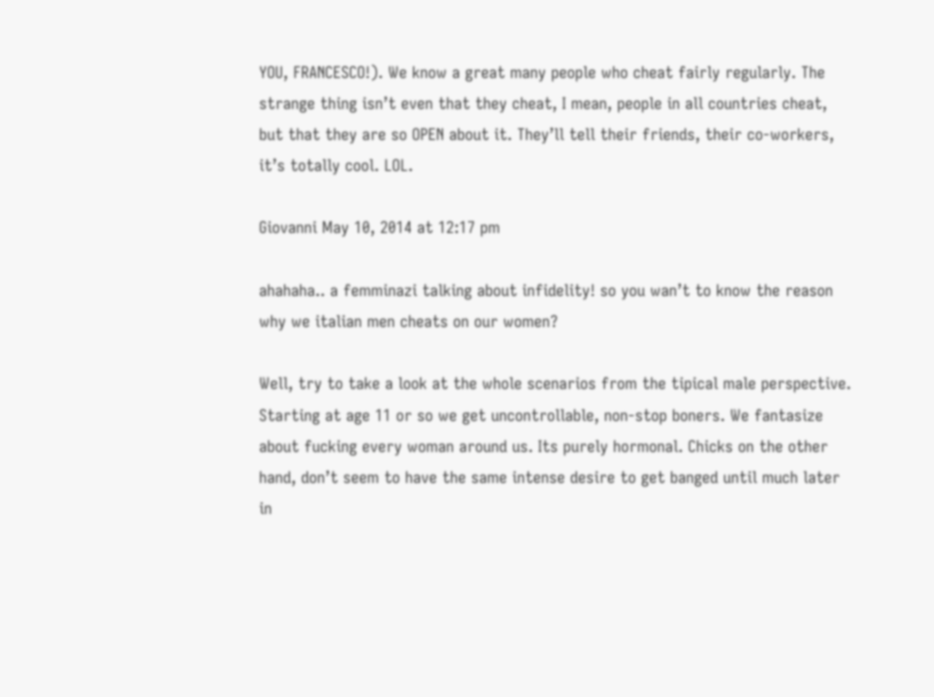YOU, FRANCESCO!). We know a great many people who cheat fairly regularly. The strange thing isn’t even that they cheat, I mean, people in all countries cheat, but that they are so OPEN about it. They’ll tell their friends, their co-workers, it’s totally cool. LOL.

Giovanni May 10, 2014 at 12:17 pm

ahahaha.. a femminazi talking about infidelity! so you wan’t to know the reason why we italian men cheats on our women?

Well, try to take a look at the whole scenarios from the tipical male perspective. Starting at age 11 or so we get uncontrollable, non-stop boners. We fantasize about fucking every woman around us. Its purely hormonal. Chicks on the other hand, don’t seem to have the same intense desire to get banged until much later in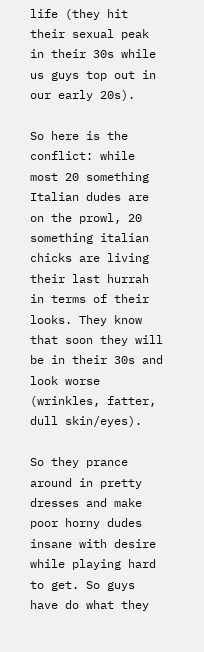life (they hit their sexual peak in their 30s while us guys top out in our early 20s).

So here is the conflict: while most 20 something Italian dudes are on the prowl, 20 something italian chicks are living their last hurrah in terms of their looks. They know that soon they will be in their 30s and look worse (wrinkles, fatter, dull skin/eyes).

So they prance around in pretty dresses and make poor horny dudes insane with desire while playing hard to get. So guys have do what they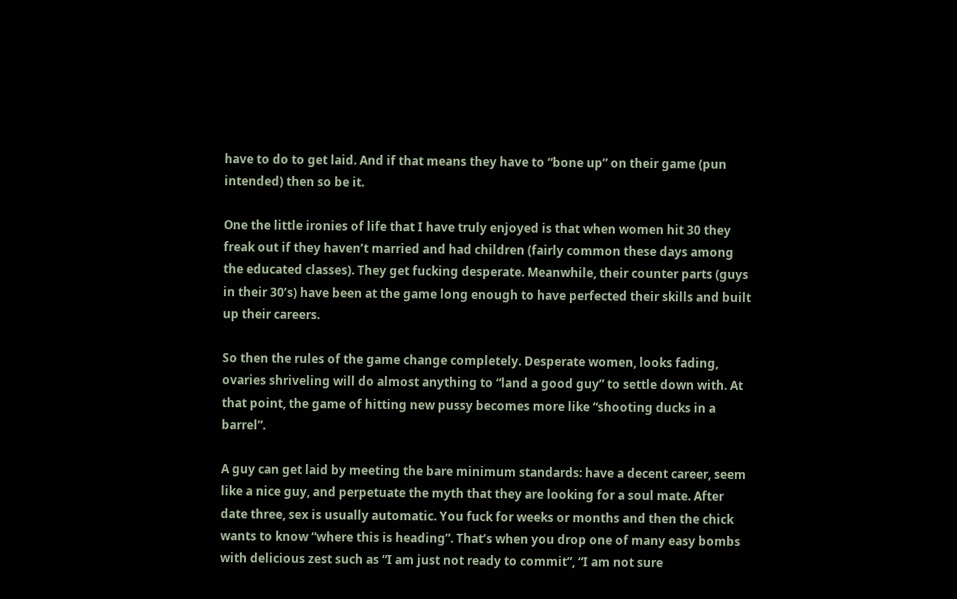have to do to get laid. And if that means they have to “bone up” on their game (pun intended) then so be it.

One the little ironies of life that I have truly enjoyed is that when women hit 30 they freak out if they haven’t married and had children (fairly common these days among the educated classes). They get fucking desperate. Meanwhile, their counter parts (guys in their 30’s) have been at the game long enough to have perfected their skills and built up their careers.

So then the rules of the game change completely. Desperate women, looks fading, ovaries shriveling will do almost anything to “land a good guy” to settle down with. At that point, the game of hitting new pussy becomes more like “shooting ducks in a barrel”.

A guy can get laid by meeting the bare minimum standards: have a decent career, seem like a nice guy, and perpetuate the myth that they are looking for a soul mate. After date three, sex is usually automatic. You fuck for weeks or months and then the chick wants to know “where this is heading”. That’s when you drop one of many easy bombs with delicious zest such as “I am just not ready to commit”, “I am not sure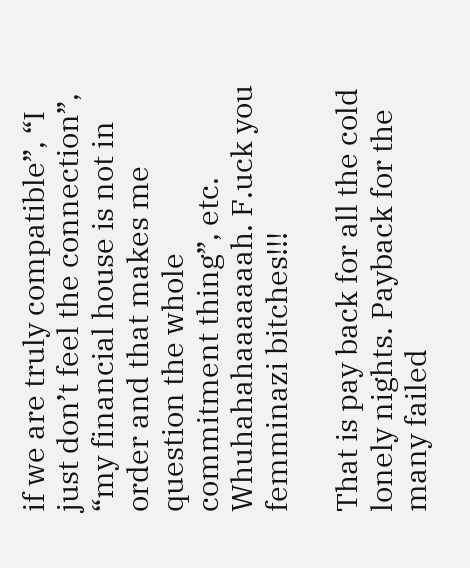if we are truly compatible”, “I just don’t feel the connection”, “my financial house is not in order and that makes me question the whole commitment thing”, etc. Whuhahahaaaaaaah. F.uck you femminazi bitches!!!

That is pay back for all the cold lonely nights. Payback for the many failed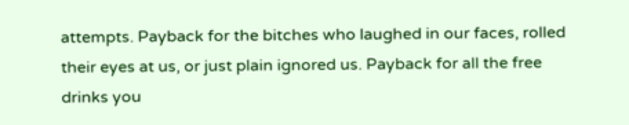attempts. Payback for the bitches who laughed in our faces, rolled their eyes at us, or just plain ignored us. Payback for all the free drinks you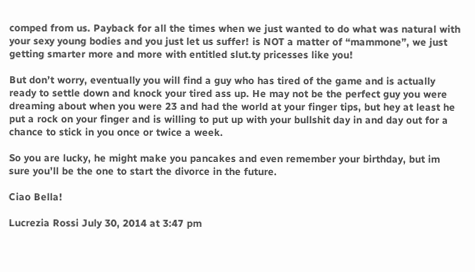comped from us. Payback for all the times when we just wanted to do what was natural with your sexy young bodies and you just let us suffer! is NOT a matter of “mammone”, we just getting smarter more and more with entitled slut.ty pricesses like you!

But don’t worry, eventually you will find a guy who has tired of the game and is actually ready to settle down and knock your tired ass up. He may not be the perfect guy you were dreaming about when you were 23 and had the world at your finger tips, but hey at least he put a rock on your finger and is willing to put up with your bullshit day in and day out for a chance to stick in you once or twice a week.

So you are lucky, he might make you pancakes and even remember your birthday, but im sure you’ll be the one to start the divorce in the future.

Ciao Bella!

Lucrezia Rossi July 30, 2014 at 3:47 pm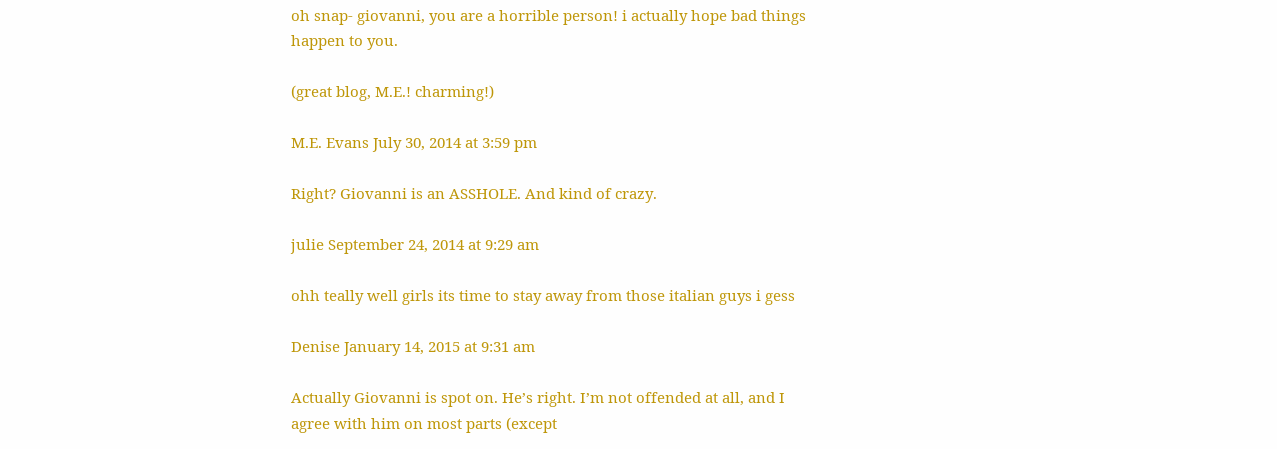oh snap- giovanni, you are a horrible person! i actually hope bad things happen to you.

(great blog, M.E.! charming!)

M.E. Evans July 30, 2014 at 3:59 pm

Right? Giovanni is an ASSHOLE. And kind of crazy.

julie September 24, 2014 at 9:29 am

ohh teally well girls its time to stay away from those italian guys i gess

Denise January 14, 2015 at 9:31 am

Actually Giovanni is spot on. He’s right. I’m not offended at all, and I agree with him on most parts (except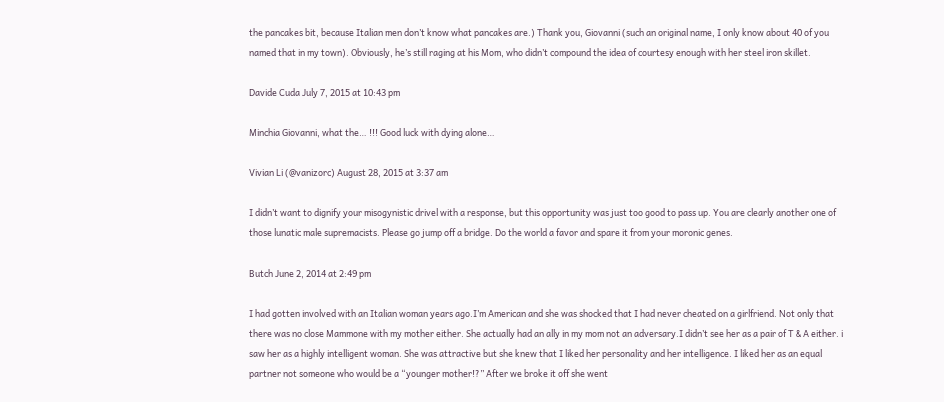the pancakes bit, because Italian men don’t know what pancakes are.) Thank you, Giovanni (such an original name, I only know about 40 of you named that in my town). Obviously, he’s still raging at his Mom, who didn’t compound the idea of courtesy enough with her steel iron skillet.

Davide Cuda July 7, 2015 at 10:43 pm

Minchia Giovanni, what the… !!! Good luck with dying alone…

Vivian Li (@vanizorc) August 28, 2015 at 3:37 am

I didn’t want to dignify your misogynistic drivel with a response, but this opportunity was just too good to pass up. You are clearly another one of those lunatic male supremacists. Please go jump off a bridge. Do the world a favor and spare it from your moronic genes.

Butch June 2, 2014 at 2:49 pm

I had gotten involved with an Italian woman years ago.I’m American and she was shocked that I had never cheated on a girlfriend. Not only that there was no close Mammone with my mother either. She actually had an ally in my mom not an adversary.I didn’t see her as a pair of T & A either. i saw her as a highly intelligent woman. She was attractive but she knew that I liked her personality and her intelligence. I liked her as an equal partner not someone who would be a “younger mother!?” After we broke it off she went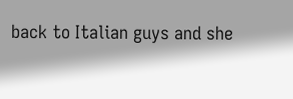back to Italian guys and she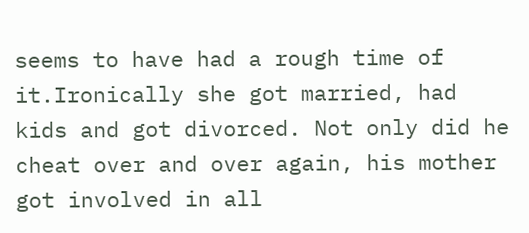seems to have had a rough time of it.Ironically she got married, had kids and got divorced. Not only did he cheat over and over again, his mother got involved in all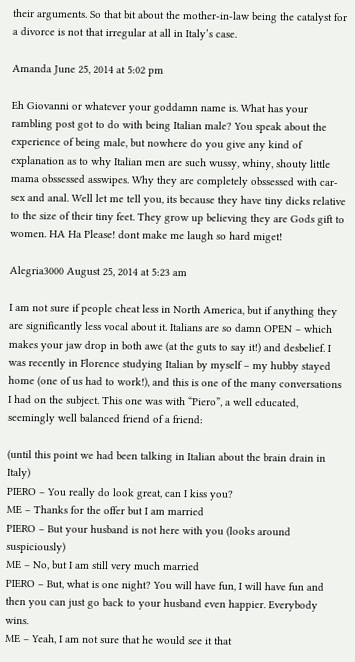their arguments. So that bit about the mother-in-law being the catalyst for a divorce is not that irregular at all in Italy’s case.

Amanda June 25, 2014 at 5:02 pm

Eh Giovanni or whatever your goddamn name is. What has your rambling post got to do with being Italian male? You speak about the experience of being male, but nowhere do you give any kind of explanation as to why Italian men are such wussy, whiny, shouty little mama obssessed asswipes. Why they are completely obssessed with car-sex and anal. Well let me tell you, its because they have tiny dicks relative to the size of their tiny feet. They grow up believing they are Gods gift to women. HA Ha Please! dont make me laugh so hard miget!

Alegria3000 August 25, 2014 at 5:23 am

I am not sure if people cheat less in North America, but if anything they are significantly less vocal about it. Italians are so damn OPEN – which makes your jaw drop in both awe (at the guts to say it!) and desbelief. I was recently in Florence studying Italian by myself – my hubby stayed home (one of us had to work!), and this is one of the many conversations I had on the subject. This one was with “Piero”, a well educated, seemingly well balanced friend of a friend:

(until this point we had been talking in Italian about the brain drain in Italy)
PIERO – You really do look great, can I kiss you?
ME – Thanks for the offer but I am married
PIERO – But your husband is not here with you (looks around suspiciously)
ME – No, but I am still very much married
PIERO – But, what is one night? You will have fun, I will have fun and then you can just go back to your husband even happier. Everybody wins.
ME – Yeah, I am not sure that he would see it that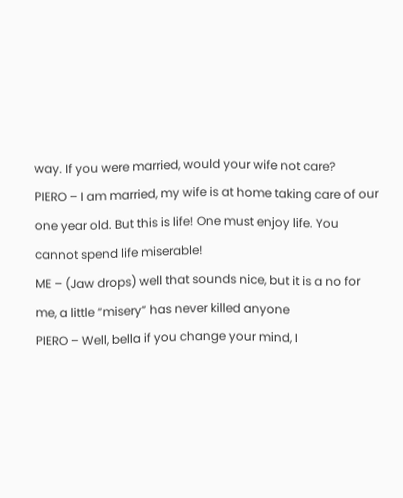way. If you were married, would your wife not care?
PIERO – I am married, my wife is at home taking care of our one year old. But this is life! One must enjoy life. You cannot spend life miserable!
ME – (Jaw drops) well that sounds nice, but it is a no for me, a little “misery” has never killed anyone
PIERO – Well, bella if you change your mind, I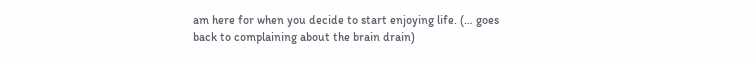am here for when you decide to start enjoying life. (… goes back to complaining about the brain drain)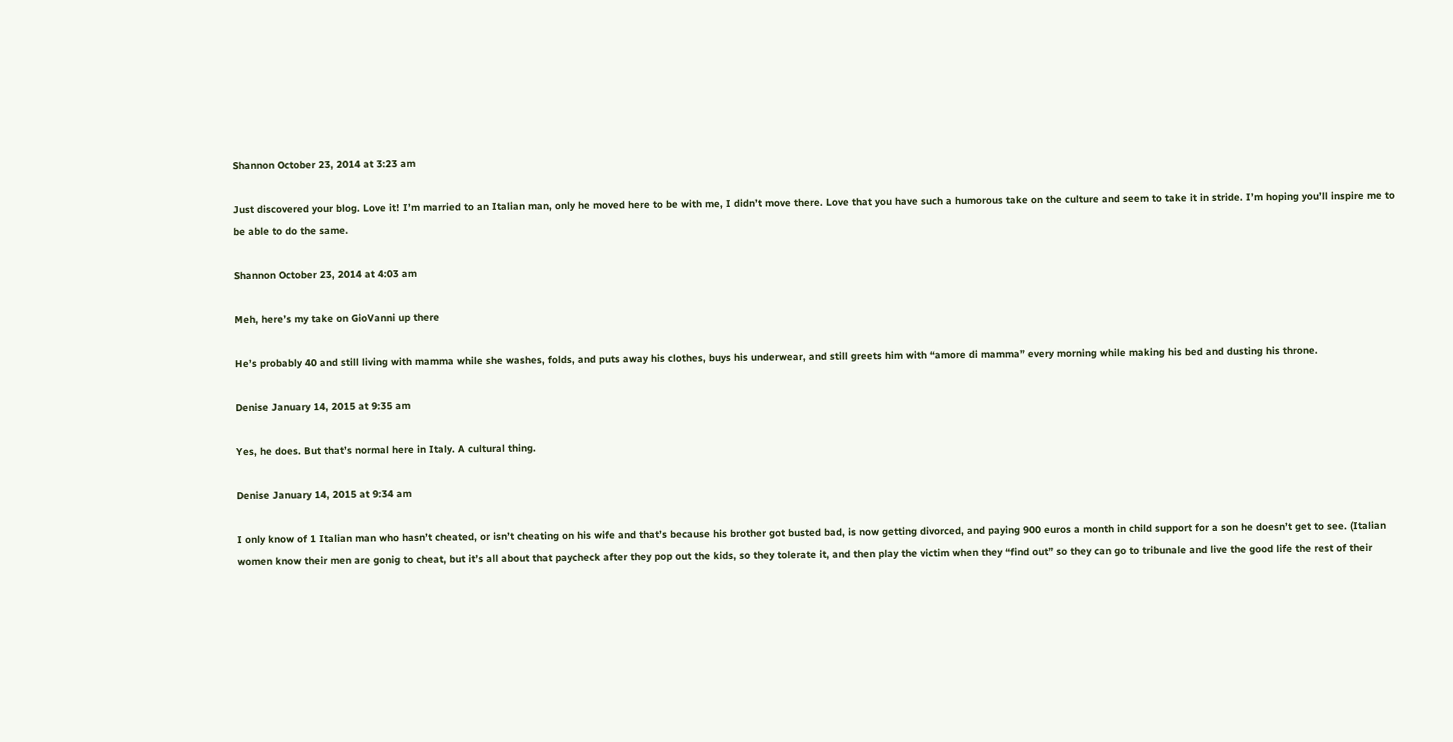Shannon October 23, 2014 at 3:23 am

Just discovered your blog. Love it! I’m married to an Italian man, only he moved here to be with me, I didn’t move there. Love that you have such a humorous take on the culture and seem to take it in stride. I’m hoping you’ll inspire me to be able to do the same.

Shannon October 23, 2014 at 4:03 am

Meh, here’s my take on GioVanni up there

He’s probably 40 and still living with mamma while she washes, folds, and puts away his clothes, buys his underwear, and still greets him with “amore di mamma” every morning while making his bed and dusting his throne.

Denise January 14, 2015 at 9:35 am

Yes, he does. But that’s normal here in Italy. A cultural thing.

Denise January 14, 2015 at 9:34 am

I only know of 1 Italian man who hasn’t cheated, or isn’t cheating on his wife and that’s because his brother got busted bad, is now getting divorced, and paying 900 euros a month in child support for a son he doesn’t get to see. (Italian women know their men are gonig to cheat, but it’s all about that paycheck after they pop out the kids, so they tolerate it, and then play the victim when they “find out” so they can go to tribunale and live the good life the rest of their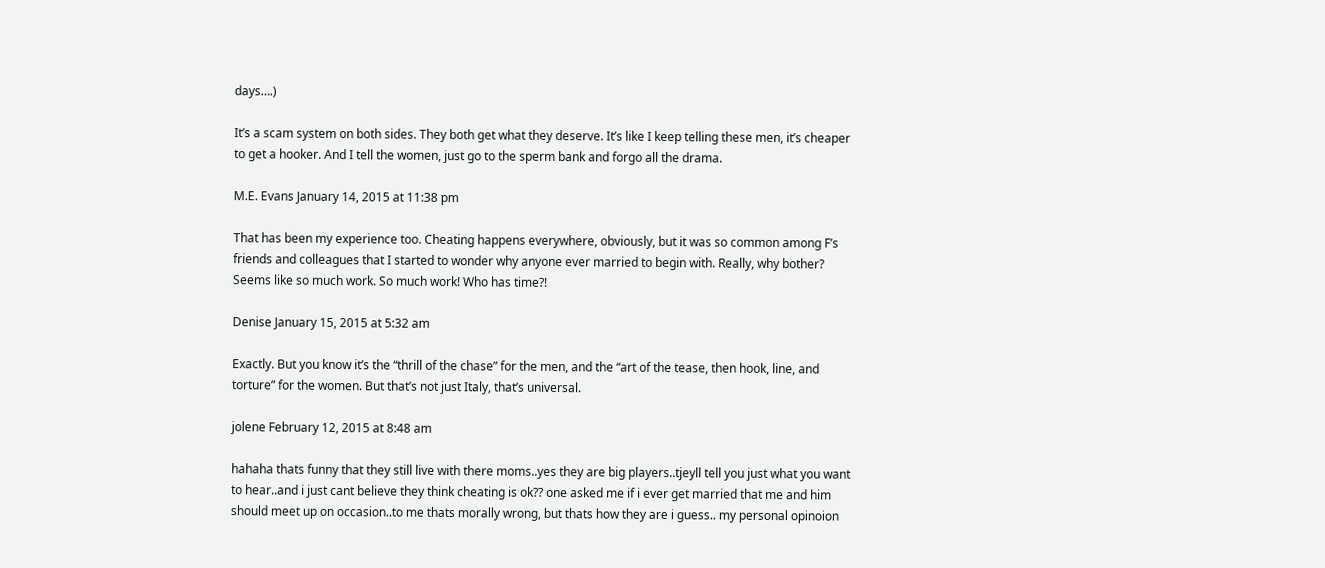days….)

It’s a scam system on both sides. They both get what they deserve. It’s like I keep telling these men, it’s cheaper to get a hooker. And I tell the women, just go to the sperm bank and forgo all the drama.

M.E. Evans January 14, 2015 at 11:38 pm

That has been my experience too. Cheating happens everywhere, obviously, but it was so common among F’s friends and colleagues that I started to wonder why anyone ever married to begin with. Really, why bother? Seems like so much work. So much work! Who has time?!

Denise January 15, 2015 at 5:32 am

Exactly. But you know it’s the “thrill of the chase” for the men, and the “art of the tease, then hook, line, and torture” for the women. But that’s not just Italy, that’s universal.

jolene February 12, 2015 at 8:48 am

hahaha thats funny that they still live with there moms..yes they are big players..tjeyll tell you just what you want to hear..and i just cant believe they think cheating is ok?? one asked me if i ever get married that me and him should meet up on occasion..to me thats morally wrong, but thats how they are i guess.. my personal opinoion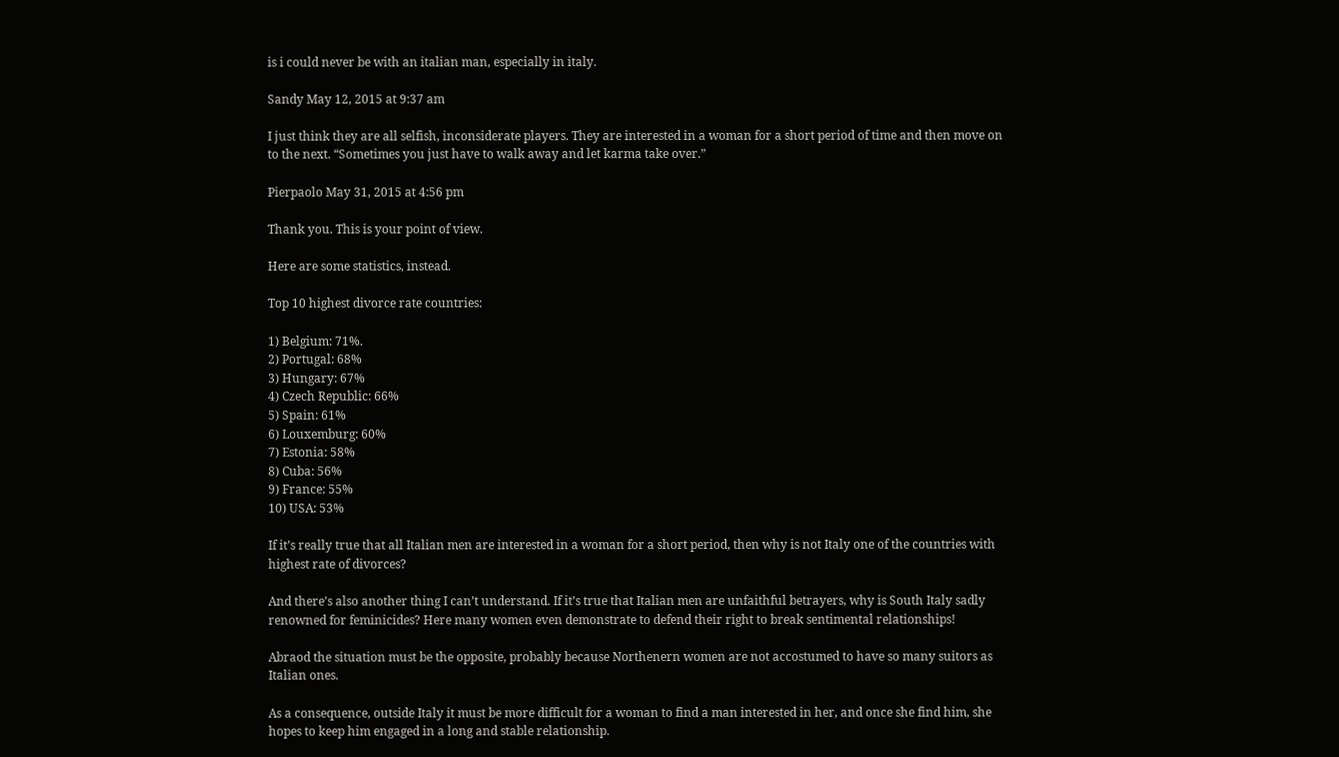is i could never be with an italian man, especially in italy.

Sandy May 12, 2015 at 9:37 am

I just think they are all selfish, inconsiderate players. They are interested in a woman for a short period of time and then move on to the next. “Sometimes you just have to walk away and let karma take over.”

Pierpaolo May 31, 2015 at 4:56 pm

Thank you. This is your point of view.

Here are some statistics, instead.

Top 10 highest divorce rate countries:

1) Belgium: 71%.
2) Portugal: 68%
3) Hungary: 67%
4) Czech Republic: 66%
5) Spain: 61%
6) Louxemburg: 60%
7) Estonia: 58%
8) Cuba: 56%
9) France: 55%
10) USA: 53%

If it’s really true that all Italian men are interested in a woman for a short period, then why is not Italy one of the countries with highest rate of divorces?

And there’s also another thing I can’t understand. If it’s true that Italian men are unfaithful betrayers, why is South Italy sadly renowned for feminicides? Here many women even demonstrate to defend their right to break sentimental relationships!

Abraod the situation must be the opposite, probably because Northenern women are not accostumed to have so many suitors as Italian ones.

As a consequence, outside Italy it must be more difficult for a woman to find a man interested in her, and once she find him, she hopes to keep him engaged in a long and stable relationship.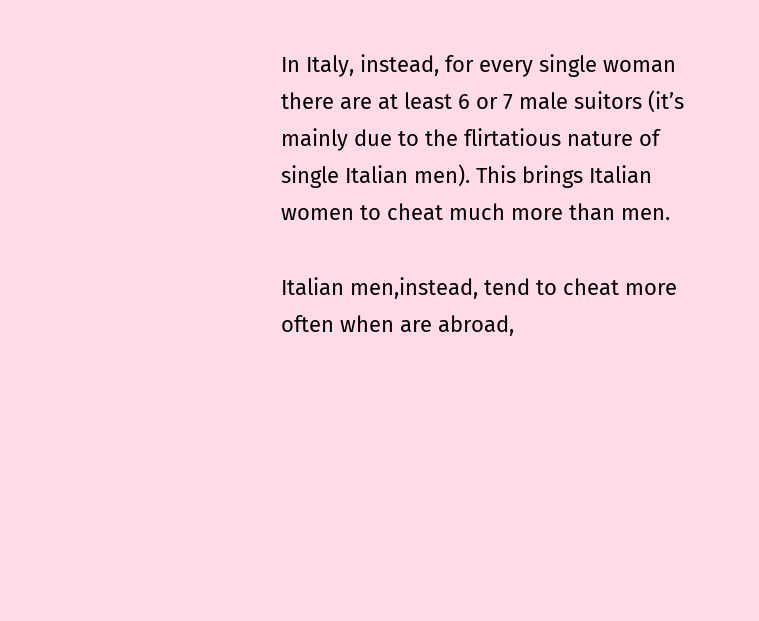In Italy, instead, for every single woman there are at least 6 or 7 male suitors (it’s mainly due to the flirtatious nature of single Italian men). This brings Italian women to cheat much more than men.

Italian men,instead, tend to cheat more often when are abroad,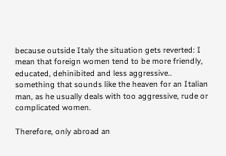because outside Italy the situation gets reverted: I mean that foreign women tend to be more friendly, educated, dehinibited and less aggressive.. something that sounds like the heaven for an Italian man, as he usually deals with too aggressive, rude or complicated women.

Therefore, only abroad an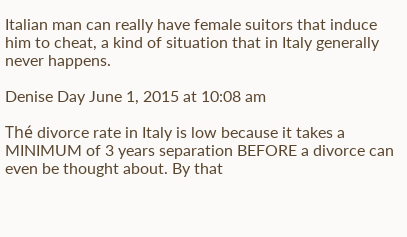Italian man can really have female suitors that induce him to cheat, a kind of situation that in Italy generally never happens.

Denise Day June 1, 2015 at 10:08 am

Thé divorce rate in Italy is low because it takes a MINIMUM of 3 years separation BEFORE a divorce can even be thought about. By that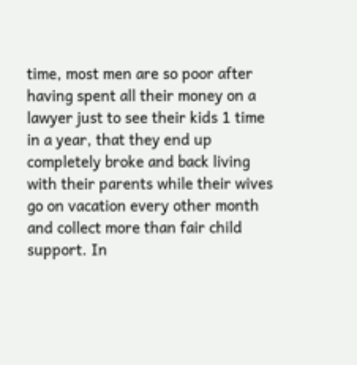time, most men are so poor after having spent all their money on a lawyer just to see their kids 1 time in a year, that they end up completely broke and back living with their parents while their wives go on vacation every other month and collect more than fair child support. In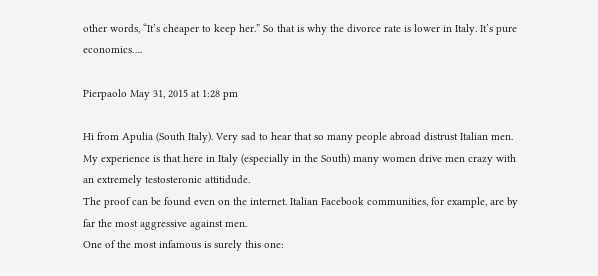other words, “It’s cheaper to keep her.” So that is why the divorce rate is lower in Italy. It’s pure economics….

Pierpaolo May 31, 2015 at 1:28 pm

Hi from Apulia (South Italy). Very sad to hear that so many people abroad distrust Italian men. My experience is that here in Italy (especially in the South) many women drive men crazy with an extremely testosteronic attitidude.
The proof can be found even on the internet. Italian Facebook communities, for example, are by far the most aggressive against men.
One of the most infamous is surely this one: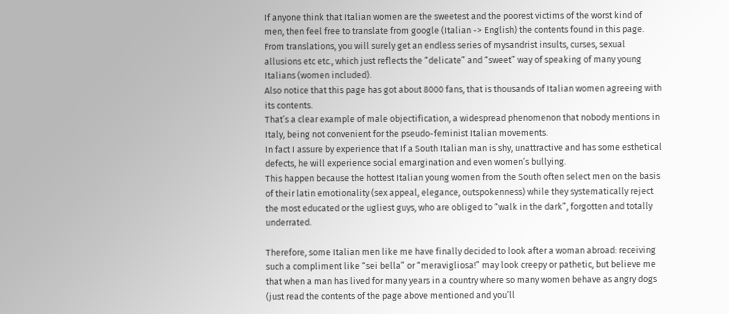If anyone think that Italian women are the sweetest and the poorest victims of the worst kind of men, then feel free to translate from google (Italian -> English) the contents found in this page. From translations, you will surely get an endless series of mysandrist insults, curses, sexual allusions etc etc., which just reflects the “delicate” and “sweet” way of speaking of many young Italians (women included).
Also notice that this page has got about 8000 fans, that is thousands of Italian women agreeing with its contents.
That’s a clear example of male objectification, a widespread phenomenon that nobody mentions in Italy, being not convenient for the pseudo-feminist Italian movements.
In fact I assure by experience that If a South Italian man is shy, unattractive and has some esthetical defects, he will experience social emargination and even women’s bullying.
This happen because the hottest Italian young women from the South often select men on the basis of their latin emotionality (sex appeal, elegance, outspokenness) while they systematically reject the most educated or the ugliest guys, who are obliged to “walk in the dark”, forgotten and totally underrated.

Therefore, some Italian men like me have finally decided to look after a woman abroad: receiving such a compliment like “sei bella” or “meravigliosa!” may look creepy or pathetic, but believe me that when a man has lived for many years in a country where so many women behave as angry dogs (just read the contents of the page above mentioned and you’ll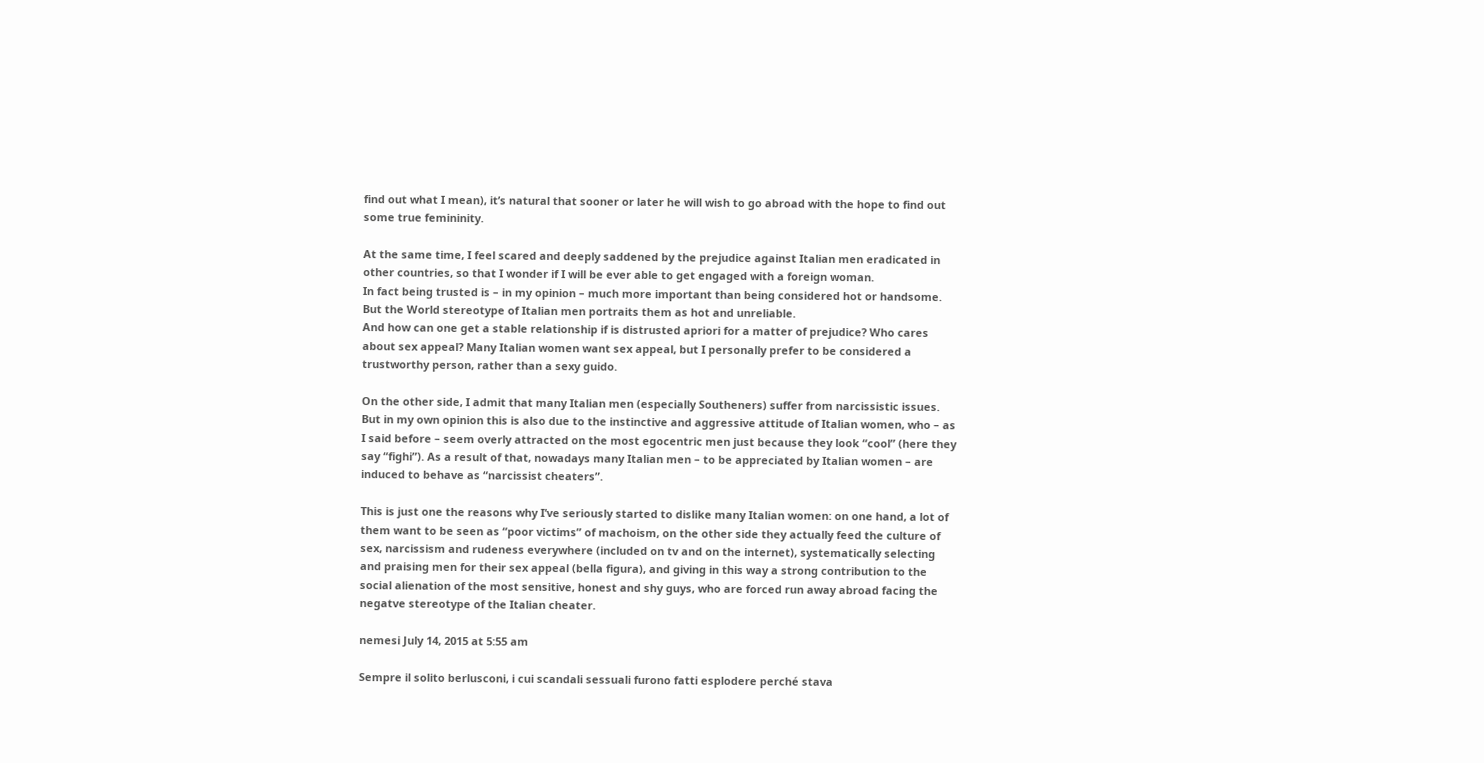find out what I mean), it’s natural that sooner or later he will wish to go abroad with the hope to find out some true femininity.

At the same time, I feel scared and deeply saddened by the prejudice against Italian men eradicated in other countries, so that I wonder if I will be ever able to get engaged with a foreign woman.
In fact being trusted is – in my opinion – much more important than being considered hot or handsome. But the World stereotype of Italian men portraits them as hot and unreliable.
And how can one get a stable relationship if is distrusted apriori for a matter of prejudice? Who cares about sex appeal? Many Italian women want sex appeal, but I personally prefer to be considered a trustworthy person, rather than a sexy guido.

On the other side, I admit that many Italian men (especially Southeners) suffer from narcissistic issues.
But in my own opinion this is also due to the instinctive and aggressive attitude of Italian women, who – as I said before – seem overly attracted on the most egocentric men just because they look “cool” (here they say “fighi”). As a result of that, nowadays many Italian men – to be appreciated by Italian women – are induced to behave as “narcissist cheaters”.

This is just one the reasons why I’ve seriously started to dislike many Italian women: on one hand, a lot of them want to be seen as “poor victims” of machoism, on the other side they actually feed the culture of sex, narcissism and rudeness everywhere (included on tv and on the internet), systematically selecting and praising men for their sex appeal (bella figura), and giving in this way a strong contribution to the social alienation of the most sensitive, honest and shy guys, who are forced run away abroad facing the negatve stereotype of the Italian cheater.

nemesi July 14, 2015 at 5:55 am

Sempre il solito berlusconi, i cui scandali sessuali furono fatti esplodere perché stava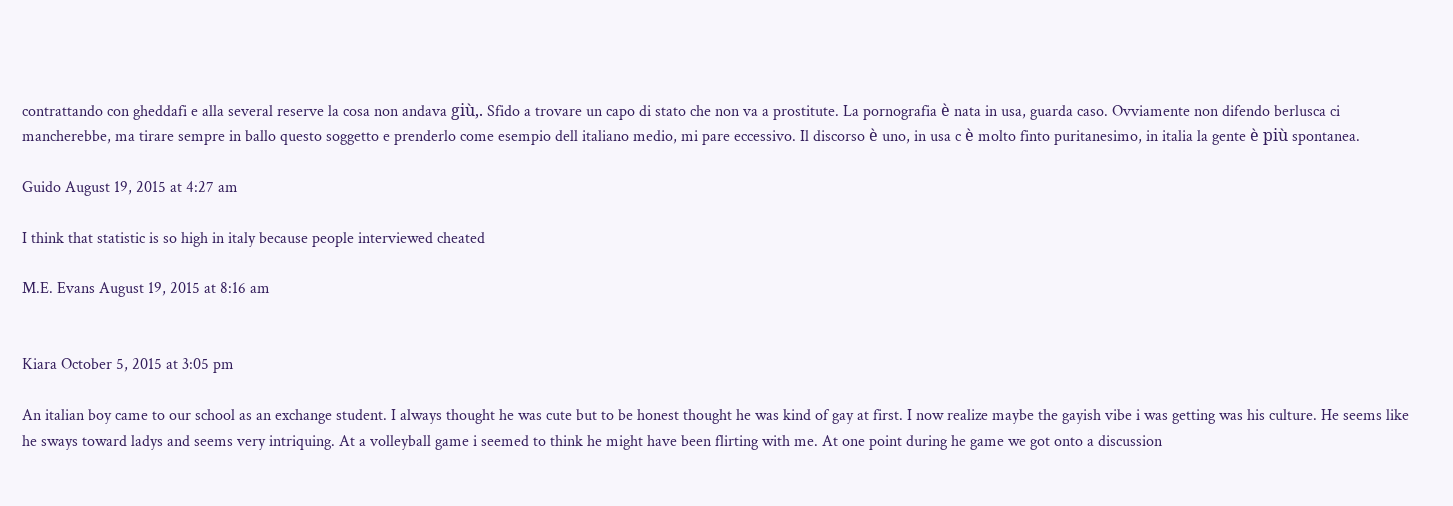contrattando con gheddafi e alla several reserve la cosa non andava giù,. Sfido a trovare un capo di stato che non va a prostitute. La pornografia è nata in usa, guarda caso. Ovviamente non difendo berlusca ci mancherebbe, ma tirare sempre in ballo questo soggetto e prenderlo come esempio dell italiano medio, mi pare eccessivo. Il discorso è uno, in usa c è molto finto puritanesimo, in italia la gente è più spontanea.

Guido August 19, 2015 at 4:27 am

I think that statistic is so high in italy because people interviewed cheated

M.E. Evans August 19, 2015 at 8:16 am


Kiara October 5, 2015 at 3:05 pm

An italian boy came to our school as an exchange student. I always thought he was cute but to be honest thought he was kind of gay at first. I now realize maybe the gayish vibe i was getting was his culture. He seems like he sways toward ladys and seems very intriquing. At a volleyball game i seemed to think he might have been flirting with me. At one point during he game we got onto a discussion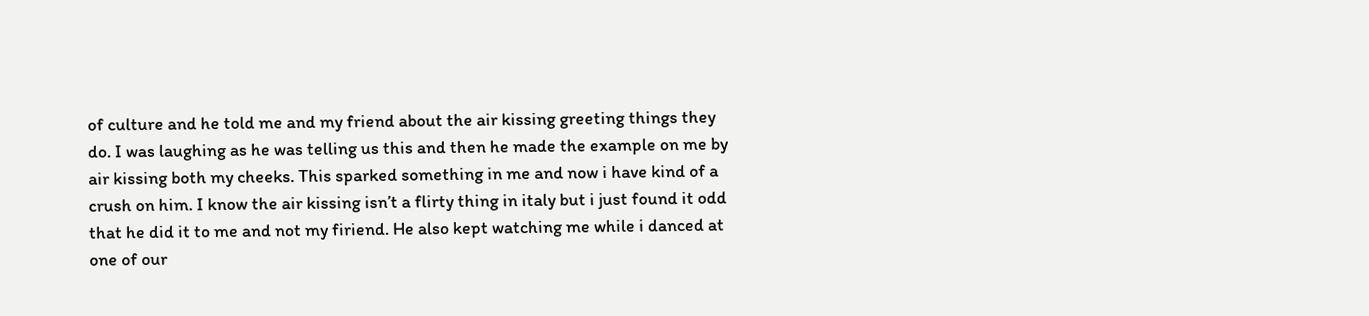of culture and he told me and my friend about the air kissing greeting things they do. I was laughing as he was telling us this and then he made the example on me by air kissing both my cheeks. This sparked something in me and now i have kind of a crush on him. I know the air kissing isn’t a flirty thing in italy but i just found it odd that he did it to me and not my firiend. He also kept watching me while i danced at one of our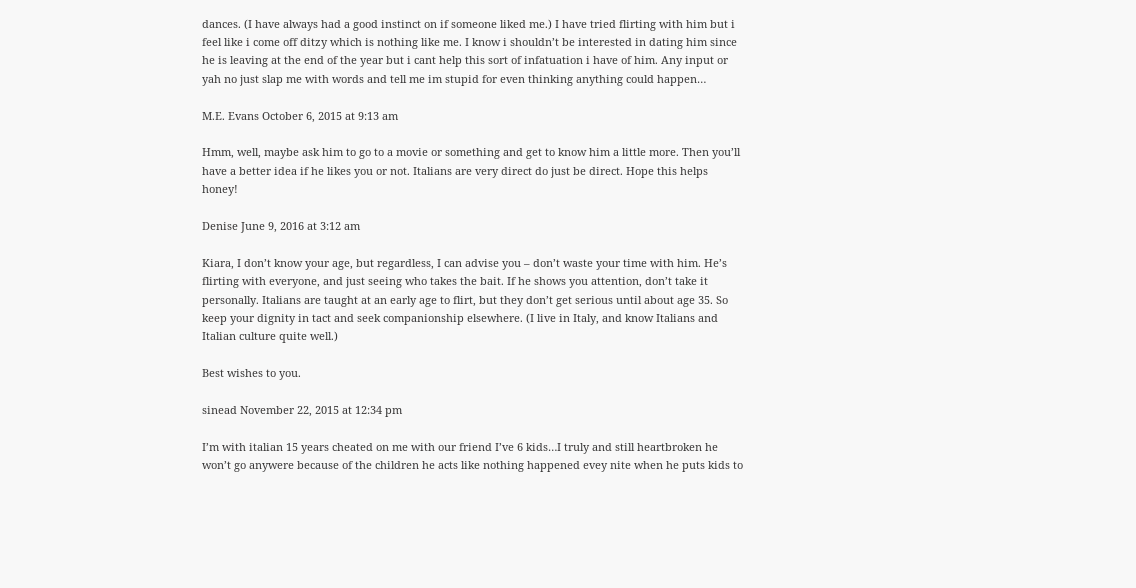dances. (I have always had a good instinct on if someone liked me.) I have tried flirting with him but i feel like i come off ditzy which is nothing like me. I know i shouldn’t be interested in dating him since he is leaving at the end of the year but i cant help this sort of infatuation i have of him. Any input or yah no just slap me with words and tell me im stupid for even thinking anything could happen…

M.E. Evans October 6, 2015 at 9:13 am

Hmm, well, maybe ask him to go to a movie or something and get to know him a little more. Then you’ll have a better idea if he likes you or not. Italians are very direct do just be direct. Hope this helps honey!

Denise June 9, 2016 at 3:12 am

Kiara, I don’t know your age, but regardless, I can advise you – don’t waste your time with him. He’s flirting with everyone, and just seeing who takes the bait. If he shows you attention, don’t take it personally. Italians are taught at an early age to flirt, but they don’t get serious until about age 35. So keep your dignity in tact and seek companionship elsewhere. (I live in Italy, and know Italians and Italian culture quite well.)

Best wishes to you.

sinead November 22, 2015 at 12:34 pm

I’m with italian 15 years cheated on me with our friend I’ve 6 kids…I truly and still heartbroken he won’t go anywere because of the children he acts like nothing happened evey nite when he puts kids to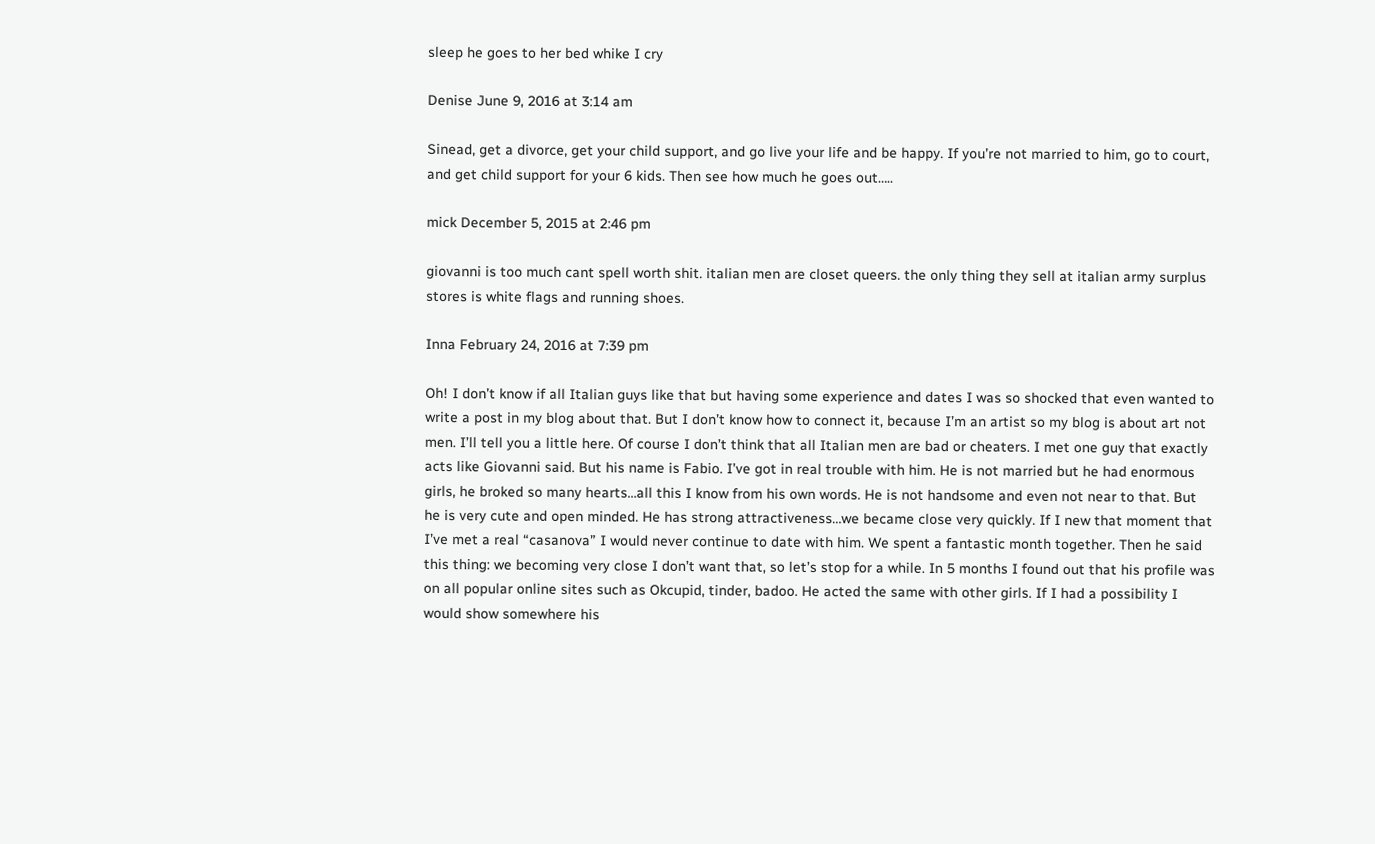sleep he goes to her bed whike I cry

Denise June 9, 2016 at 3:14 am

Sinead, get a divorce, get your child support, and go live your life and be happy. If you’re not married to him, go to court, and get child support for your 6 kids. Then see how much he goes out…..

mick December 5, 2015 at 2:46 pm

giovanni is too much cant spell worth shit. italian men are closet queers. the only thing they sell at italian army surplus stores is white flags and running shoes.

Inna February 24, 2016 at 7:39 pm

Oh! I don’t know if all Italian guys like that but having some experience and dates I was so shocked that even wanted to write a post in my blog about that. But I don’t know how to connect it, because I’m an artist so my blog is about art not men. I’ll tell you a little here. Of course I don’t think that all Italian men are bad or cheaters. I met one guy that exactly acts like Giovanni said. But his name is Fabio. I’ve got in real trouble with him. He is not married but he had enormous girls, he broked so many hearts…all this I know from his own words. He is not handsome and even not near to that. But he is very cute and open minded. He has strong attractiveness…we became close very quickly. If I new that moment that I’ve met a real “casanova” I would never continue to date with him. We spent a fantastic month together. Then he said this thing: we becoming very close I don’t want that, so let’s stop for a while. In 5 months I found out that his profile was on all popular online sites such as Okcupid, tinder, badoo. He acted the same with other girls. If I had a possibility I would show somewhere his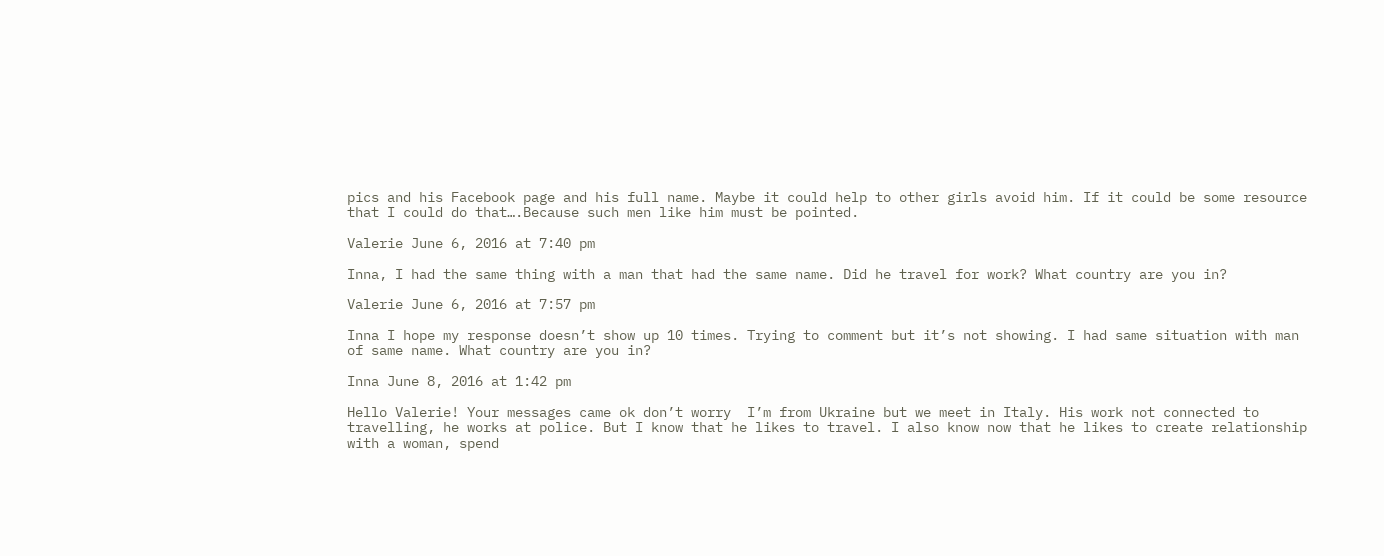pics and his Facebook page and his full name. Maybe it could help to other girls avoid him. If it could be some resource that I could do that….Because such men like him must be pointed.

Valerie June 6, 2016 at 7:40 pm

Inna, I had the same thing with a man that had the same name. Did he travel for work? What country are you in?

Valerie June 6, 2016 at 7:57 pm

Inna I hope my response doesn’t show up 10 times. Trying to comment but it’s not showing. I had same situation with man of same name. What country are you in?

Inna June 8, 2016 at 1:42 pm

Hello Valerie! Your messages came ok don’t worry  I’m from Ukraine but we meet in Italy. His work not connected to travelling, he works at police. But I know that he likes to travel. I also know now that he likes to create relationship with a woman, spend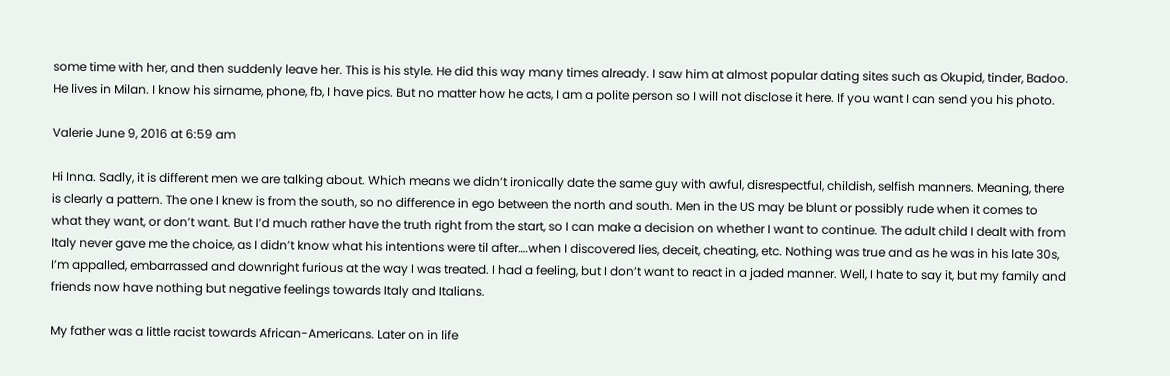some time with her, and then suddenly leave her. This is his style. He did this way many times already. I saw him at almost popular dating sites such as Okupid, tinder, Badoo. He lives in Milan. I know his sirname, phone, fb, I have pics. But no matter how he acts, I am a polite person so I will not disclose it here. If you want I can send you his photo.

Valerie June 9, 2016 at 6:59 am

Hi Inna. Sadly, it is different men we are talking about. Which means we didn’t ironically date the same guy with awful, disrespectful, childish, selfish manners. Meaning, there is clearly a pattern. The one I knew is from the south, so no difference in ego between the north and south. Men in the US may be blunt or possibly rude when it comes to what they want, or don’t want. But I’d much rather have the truth right from the start, so I can make a decision on whether I want to continue. The adult child I dealt with from Italy never gave me the choice, as I didn’t know what his intentions were til after….when I discovered lies, deceit, cheating, etc. Nothing was true and as he was in his late 30s, I’m appalled, embarrassed and downright furious at the way I was treated. I had a feeling, but I don’t want to react in a jaded manner. Well, I hate to say it, but my family and friends now have nothing but negative feelings towards Italy and Italians.

My father was a little racist towards African-Americans. Later on in life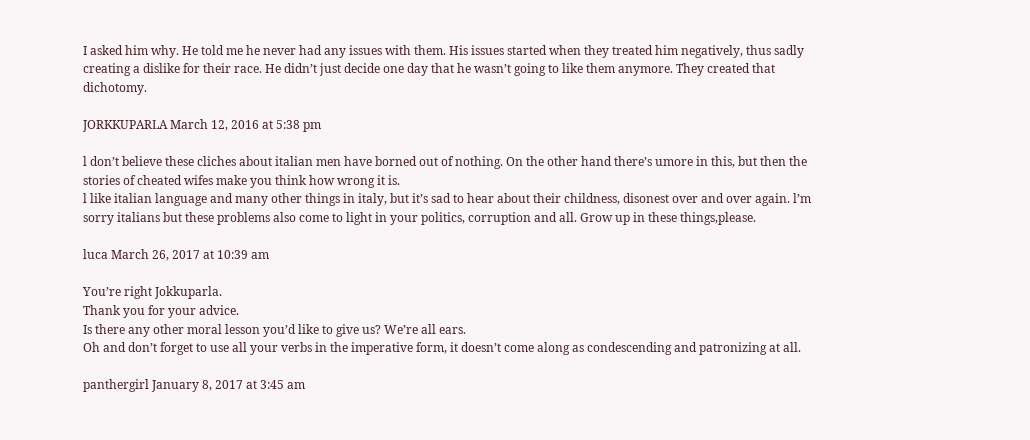I asked him why. He told me he never had any issues with them. His issues started when they treated him negatively, thus sadly creating a dislike for their race. He didn’t just decide one day that he wasn’t going to like them anymore. They created that dichotomy.

JORKKUPARLA March 12, 2016 at 5:38 pm

l don’t believe these cliches about italian men have borned out of nothing. On the other hand there’s umore in this, but then the stories of cheated wifes make you think how wrong it is.
l like italian language and many other things in italy, but it’s sad to hear about their childness, disonest over and over again. l’m sorry italians but these problems also come to light in your politics, corruption and all. Grow up in these things,please.

luca March 26, 2017 at 10:39 am

You’re right Jokkuparla.
Thank you for your advice.
Is there any other moral lesson you’d like to give us? We’re all ears.
Oh and don’t forget to use all your verbs in the imperative form, it doesn’t come along as condescending and patronizing at all.

panthergirl January 8, 2017 at 3:45 am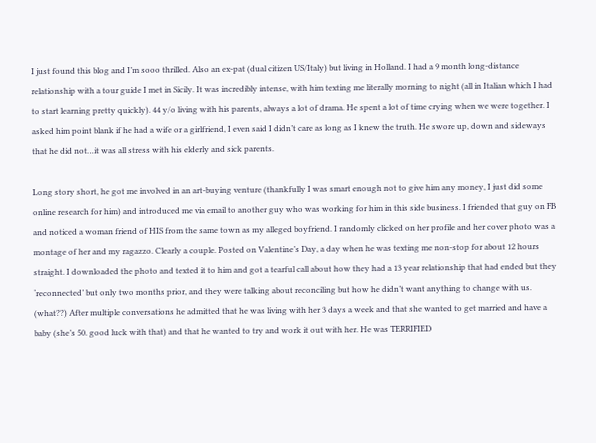I just found this blog and I’m sooo thrilled. Also an ex-pat (dual citizen US/Italy) but living in Holland. I had a 9 month long-distance relationship with a tour guide I met in Sicily. It was incredibly intense, with him texting me literally morning to night (all in Italian which I had to start learning pretty quickly). 44 y/o living with his parents, always a lot of drama. He spent a lot of time crying when we were together. I asked him point blank if he had a wife or a girlfriend, I even said I didn’t care as long as I knew the truth. He swore up, down and sideways that he did not…it was all stress with his elderly and sick parents.

Long story short, he got me involved in an art-buying venture (thankfully I was smart enough not to give him any money, I just did some online research for him) and introduced me via email to another guy who was working for him in this side business. I friended that guy on FB and noticed a woman friend of HIS from the same town as my alleged boyfriend. I randomly clicked on her profile and her cover photo was a montage of her and my ragazzo. Clearly a couple. Posted on Valentine’s Day, a day when he was texting me non-stop for about 12 hours straight. I downloaded the photo and texted it to him and got a tearful call about how they had a 13 year relationship that had ended but they ‘reconnected’ but only two months prior, and they were talking about reconciling but how he didn’t want anything to change with us. (what??) After multiple conversations he admitted that he was living with her 3 days a week and that she wanted to get married and have a baby (she’s 50. good luck with that) and that he wanted to try and work it out with her. He was TERRIFIED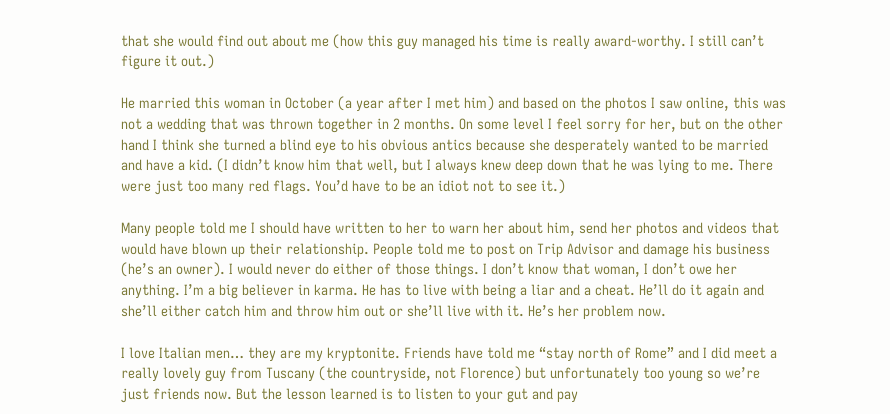that she would find out about me (how this guy managed his time is really award-worthy. I still can’t figure it out.)

He married this woman in October (a year after I met him) and based on the photos I saw online, this was not a wedding that was thrown together in 2 months. On some level I feel sorry for her, but on the other hand I think she turned a blind eye to his obvious antics because she desperately wanted to be married and have a kid. (I didn’t know him that well, but I always knew deep down that he was lying to me. There were just too many red flags. You’d have to be an idiot not to see it.)

Many people told me I should have written to her to warn her about him, send her photos and videos that would have blown up their relationship. People told me to post on Trip Advisor and damage his business (he’s an owner). I would never do either of those things. I don’t know that woman, I don’t owe her anything. I’m a big believer in karma. He has to live with being a liar and a cheat. He’ll do it again and she’ll either catch him and throw him out or she’ll live with it. He’s her problem now.

I love Italian men… they are my kryptonite. Friends have told me “stay north of Rome” and I did meet a really lovely guy from Tuscany (the countryside, not Florence) but unfortunately too young so we’re just friends now. But the lesson learned is to listen to your gut and pay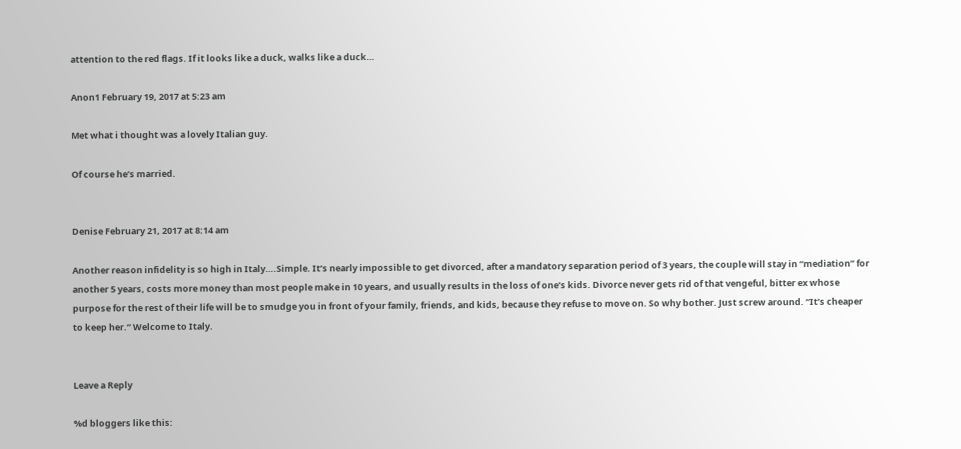attention to the red flags. If it looks like a duck, walks like a duck…

Anon1 February 19, 2017 at 5:23 am

Met what i thought was a lovely Italian guy.

Of course he’s married.


Denise February 21, 2017 at 8:14 am

Another reason infidelity is so high in Italy….Simple. It’s nearly impossible to get divorced, after a mandatory separation period of 3 years, the couple will stay in “mediation” for another 5 years, costs more money than most people make in 10 years, and usually results in the loss of one’s kids. Divorce never gets rid of that vengeful, bitter ex whose purpose for the rest of their life will be to smudge you in front of your family, friends, and kids, because they refuse to move on. So why bother. Just screw around. “It’s cheaper to keep her.” Welcome to Italy.


Leave a Reply

%d bloggers like this: